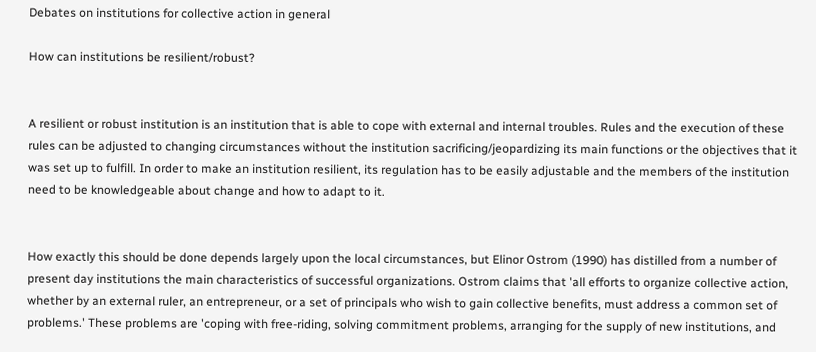Debates on institutions for collective action in general

How can institutions be resilient/robust?


A resilient or robust institution is an institution that is able to cope with external and internal troubles. Rules and the execution of these rules can be adjusted to changing circumstances without the institution sacrificing/jeopardizing its main functions or the objectives that it was set up to fulfill. In order to make an institution resilient, its regulation has to be easily adjustable and the members of the institution need to be knowledgeable about change and how to adapt to it.


How exactly this should be done depends largely upon the local circumstances, but Elinor Ostrom (1990) has distilled from a number of present day institutions the main characteristics of successful organizations. Ostrom claims that 'all efforts to organize collective action, whether by an external ruler, an entrepreneur, or a set of principals who wish to gain collective benefits, must address a common set of problems.' These problems are 'coping with free-riding, solving commitment problems, arranging for the supply of new institutions, and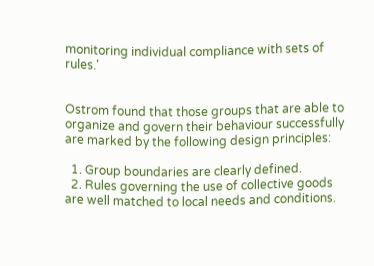monitoring individual compliance with sets of rules.'


Ostrom found that those groups that are able to organize and govern their behaviour successfully are marked by the following design principles:

  1. Group boundaries are clearly defined.
  2. Rules governing the use of collective goods are well matched to local needs and conditions.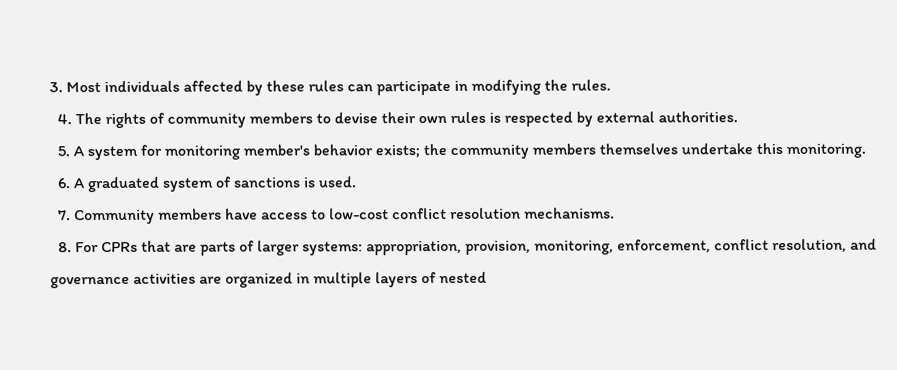3. Most individuals affected by these rules can participate in modifying the rules.
  4. The rights of community members to devise their own rules is respected by external authorities.
  5. A system for monitoring member's behavior exists; the community members themselves undertake this monitoring.
  6. A graduated system of sanctions is used.
  7. Community members have access to low-cost conflict resolution mechanisms.
  8. For CPRs that are parts of larger systems: appropriation, provision, monitoring, enforcement, conflict resolution, and governance activities are organized in multiple layers of nested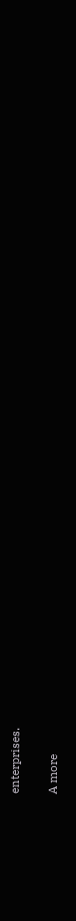enterprises.

A more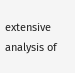extensive analysis of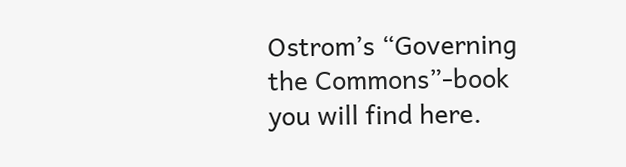Ostrom’s “Governing the Commons”-book you will find here.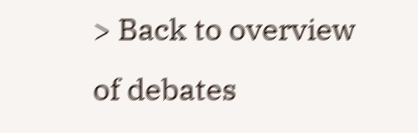> Back to overview of debates